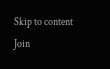Skip to content
Join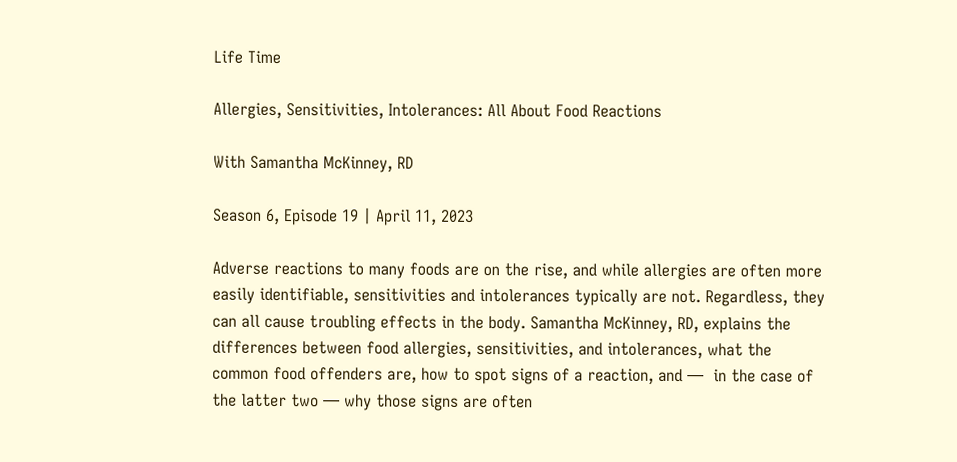Life Time

Allergies, Sensitivities, Intolerances: All About Food Reactions

With Samantha McKinney, RD

Season 6, Episode 19 | April 11, 2023

Adverse reactions to many foods are on the rise, and while allergies are often more easily identifiable, sensitivities and intolerances typically are not. Regardless, they can all cause troubling effects in the body. Samantha McKinney, RD, explains the differences between food allergies, sensitivities, and intolerances, what the common food offenders are, how to spot signs of a reaction, and —  in the case of the latter two — why those signs are often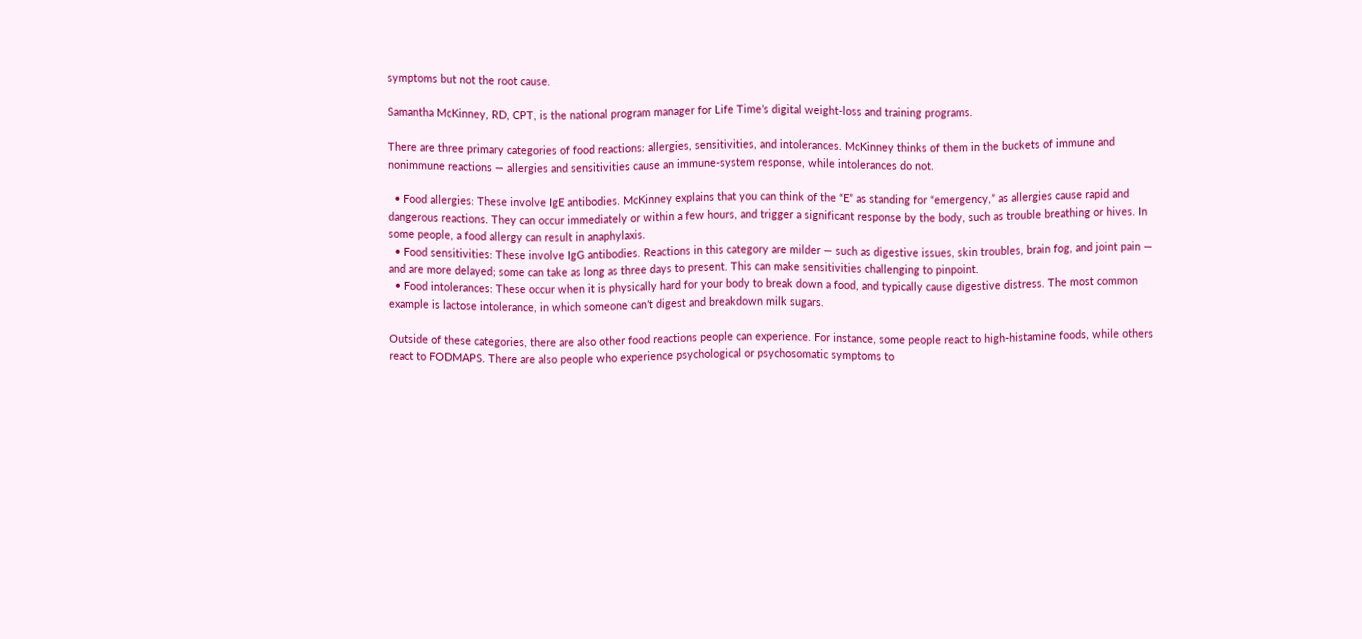symptoms but not the root cause.

Samantha McKinney, RD, CPT, is the national program manager for Life Time’s digital weight-loss and training programs.

There are three primary categories of food reactions: allergies, sensitivities, and intolerances. McKinney thinks of them in the buckets of immune and nonimmune reactions — allergies and sensitivities cause an immune-system response, while intolerances do not.

  • Food allergies: These involve IgE antibodies. McKinney explains that you can think of the “E” as standing for “emergency,” as allergies cause rapid and dangerous reactions. They can occur immediately or within a few hours, and trigger a significant response by the body, such as trouble breathing or hives. In some people, a food allergy can result in anaphylaxis.
  • Food sensitivities: These involve IgG antibodies. Reactions in this category are milder — such as digestive issues, skin troubles, brain fog, and joint pain — and are more delayed; some can take as long as three days to present. This can make sensitivities challenging to pinpoint.
  • Food intolerances: These occur when it is physically hard for your body to break down a food, and typically cause digestive distress. The most common example is lactose intolerance, in which someone can’t digest and breakdown milk sugars.

Outside of these categories, there are also other food reactions people can experience. For instance, some people react to high-histamine foods, while others react to FODMAPS. There are also people who experience psychological or psychosomatic symptoms to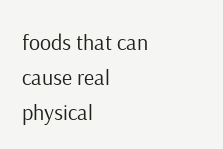foods that can cause real physical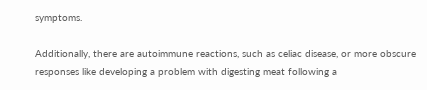symptoms.

Additionally, there are autoimmune reactions, such as celiac disease, or more obscure responses like developing a problem with digesting meat following a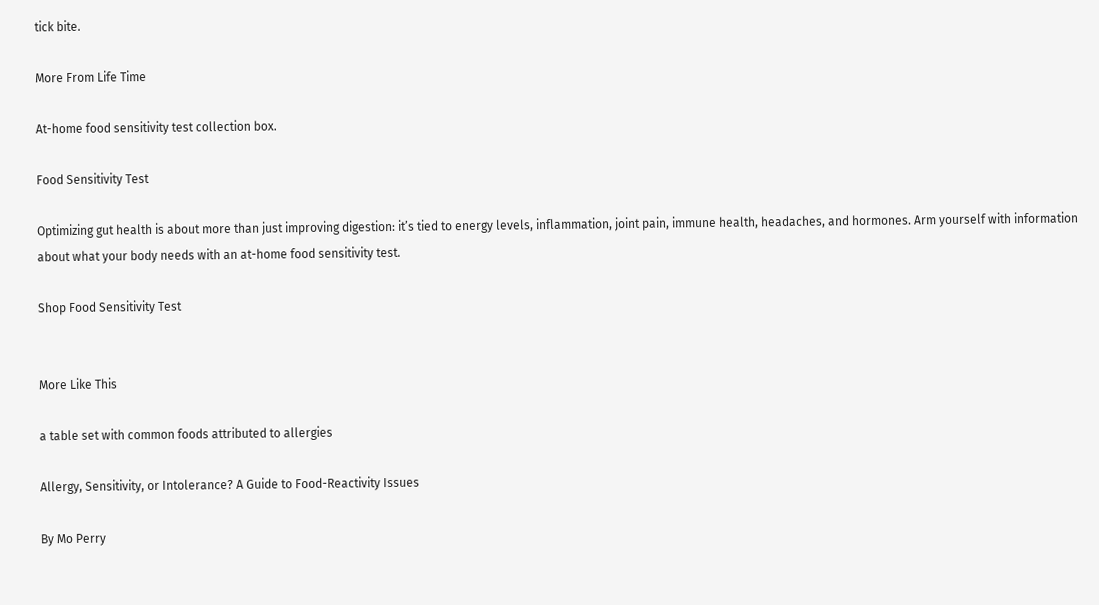tick bite.

More From Life Time

At-home food sensitivity test collection box.

Food Sensitivity Test

Optimizing gut health is about more than just improving digestion: it’s tied to energy levels, inflammation, joint pain, immune health, headaches, and hormones. Arm yourself with information about what your body needs with an at-home food sensitivity test.

Shop Food Sensitivity Test


More Like This

a table set with common foods attributed to allergies

Allergy, Sensitivity, or Intolerance? A Guide to Food-Reactivity Issues

By Mo Perry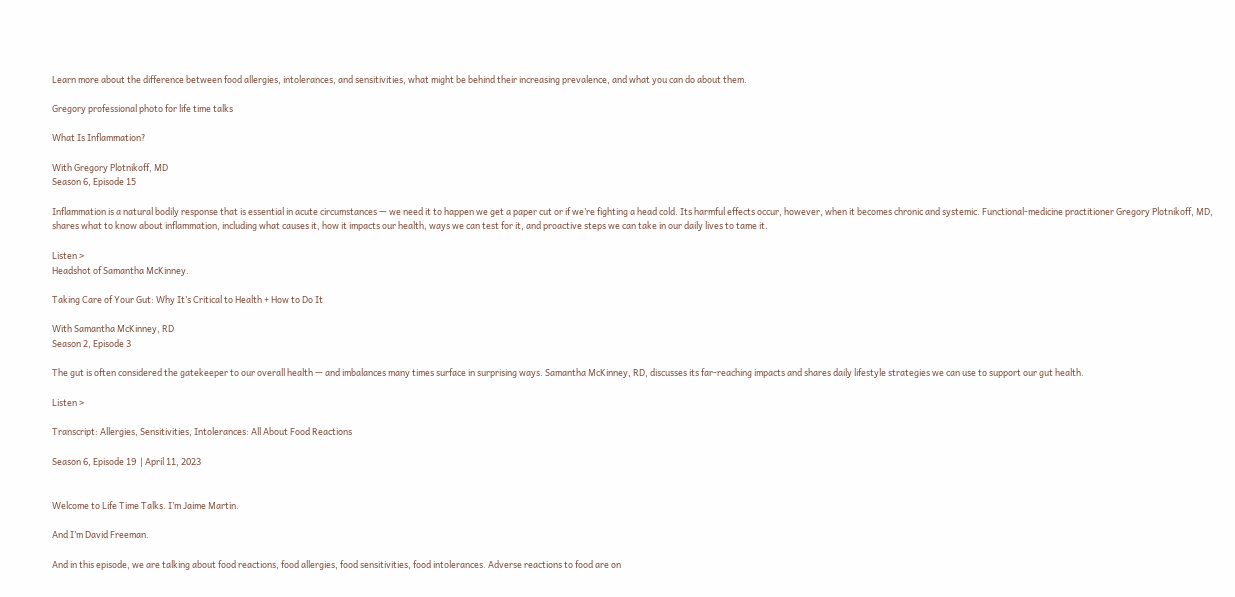Learn more about the difference between food allergies, intolerances, and sensitivities, what might be behind their increasing prevalence, and what you can do about them.

Gregory professional photo for life time talks

What Is Inflammation?

With Gregory Plotnikoff, MD
Season 6, Episode 15

Inflammation is a natural bodily response that is essential in acute circumstances — we need it to happen we get a paper cut or if we’re fighting a head cold. Its harmful effects occur, however, when it becomes chronic and systemic. Functional-medicine practitioner Gregory Plotnikoff, MD, shares what to know about inflammation, including what causes it, how it impacts our health, ways we can test for it, and proactive steps we can take in our daily lives to tame it.

Listen >
Headshot of Samantha McKinney.

Taking Care of Your Gut: Why It’s Critical to Health + How to Do It

With Samantha McKinney, RD
Season 2, Episode 3

The gut is often considered the gatekeeper to our overall health — and imbalances many times surface in surprising ways. Samantha McKinney, RD, discusses its far-reaching impacts and shares daily lifestyle strategies we can use to support our gut health.

Listen >

Transcript: Allergies, Sensitivities, Intolerances: All About Food Reactions

Season 6, Episode 19  | April 11, 2023


Welcome to Life Time Talks. I’m Jaime Martin.

And I’m David Freeman.

And in this episode, we are talking about food reactions, food allergies, food sensitivities, food intolerances. Adverse reactions to food are on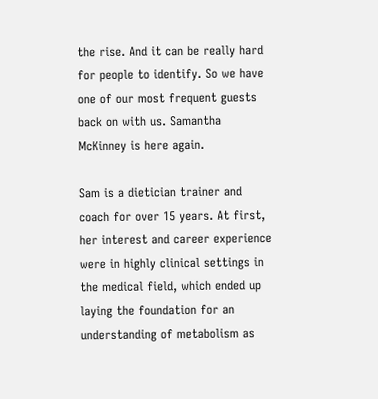the rise. And it can be really hard for people to identify. So we have one of our most frequent guests back on with us. Samantha McKinney is here again.

Sam is a dietician trainer and coach for over 15 years. At first, her interest and career experience were in highly clinical settings in the medical field, which ended up laying the foundation for an understanding of metabolism as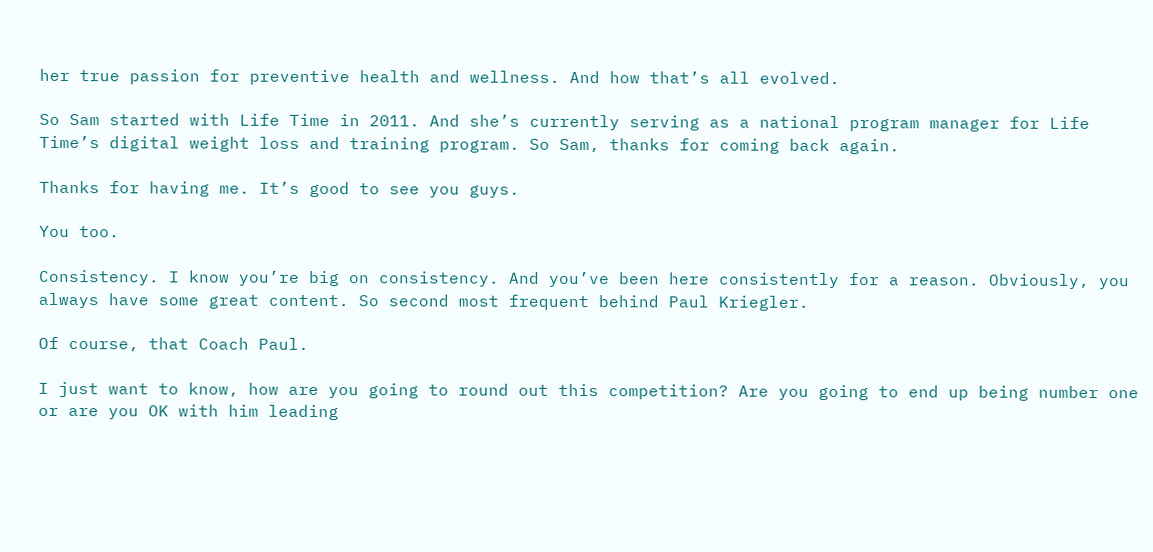her true passion for preventive health and wellness. And how that’s all evolved.

So Sam started with Life Time in 2011. And she’s currently serving as a national program manager for Life Time’s digital weight loss and training program. So Sam, thanks for coming back again.

Thanks for having me. It’s good to see you guys.

You too.

Consistency. I know you’re big on consistency. And you’ve been here consistently for a reason. Obviously, you always have some great content. So second most frequent behind Paul Kriegler.

Of course, that Coach Paul.

I just want to know, how are you going to round out this competition? Are you going to end up being number one or are you OK with him leading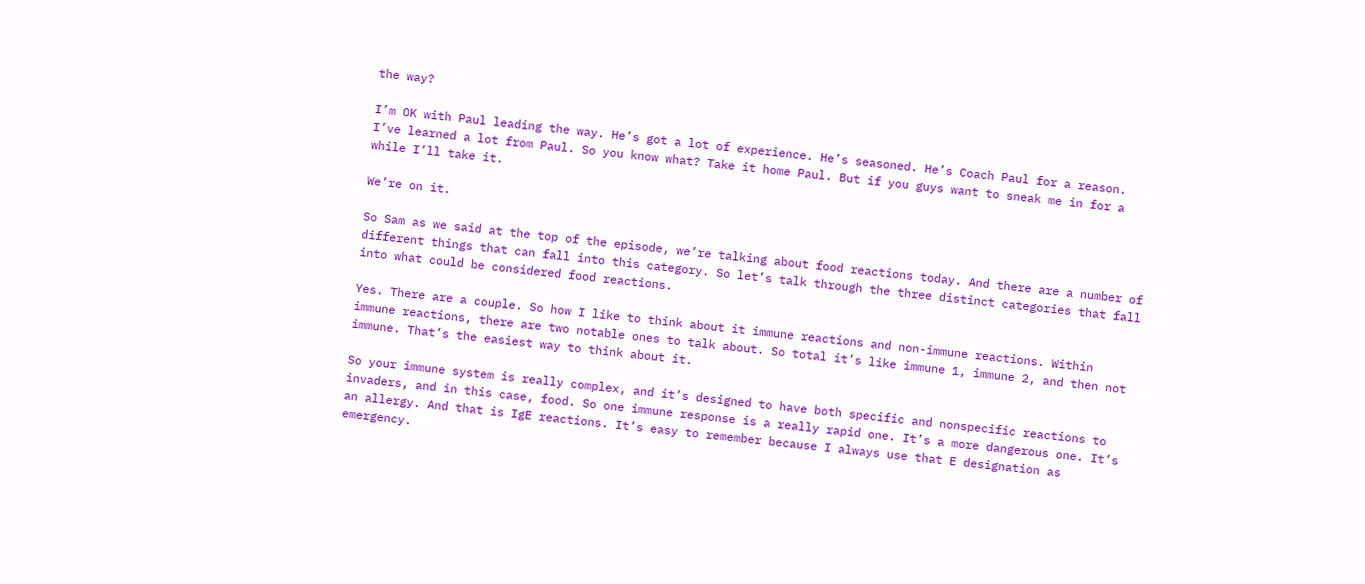the way?

I’m OK with Paul leading the way. He’s got a lot of experience. He’s seasoned. He’s Coach Paul for a reason. I’ve learned a lot from Paul. So you know what? Take it home Paul. But if you guys want to sneak me in for a while I’ll take it.

We’re on it.

So Sam as we said at the top of the episode, we’re talking about food reactions today. And there are a number of different things that can fall into this category. So let’s talk through the three distinct categories that fall into what could be considered food reactions.

Yes. There are a couple. So how I like to think about it immune reactions and non-immune reactions. Within immune reactions, there are two notable ones to talk about. So total it’s like immune 1, immune 2, and then not immune. That’s the easiest way to think about it.

So your immune system is really complex, and it’s designed to have both specific and nonspecific reactions to invaders, and in this case, food. So one immune response is a really rapid one. It’s a more dangerous one. It’s an allergy. And that is IgE reactions. It’s easy to remember because I always use that E designation as emergency.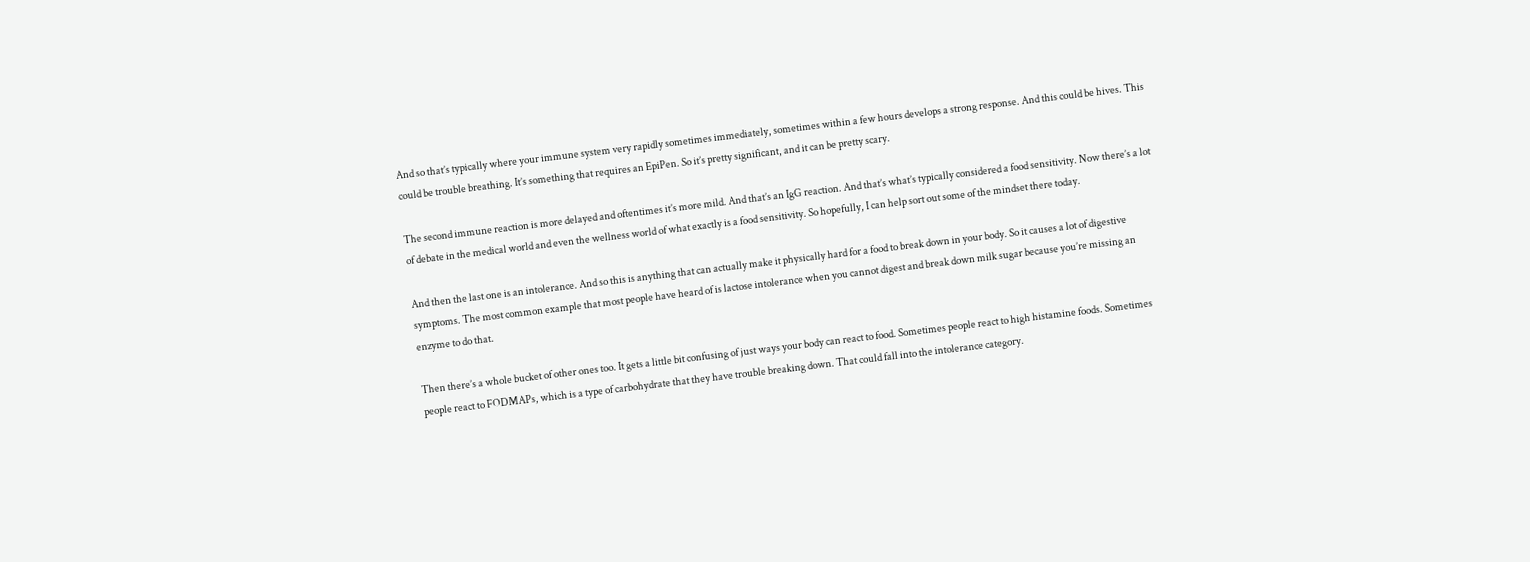And so that’s typically where your immune system very rapidly sometimes immediately, sometimes within a few hours develops a strong response. And this could be hives. This could be trouble breathing. It’s something that requires an EpiPen. So it’s pretty significant, and it can be pretty scary.

The second immune reaction is more delayed and oftentimes it’s more mild. And that’s an IgG reaction. And that’s what’s typically considered a food sensitivity. Now there’s a lot of debate in the medical world and even the wellness world of what exactly is a food sensitivity. So hopefully, I can help sort out some of the mindset there today.

And then the last one is an intolerance. And so this is anything that can actually make it physically hard for a food to break down in your body. So it causes a lot of digestive symptoms. The most common example that most people have heard of is lactose intolerance when you cannot digest and break down milk sugar because you’re missing an enzyme to do that.

Then there’s a whole bucket of other ones too. It gets a little bit confusing of just ways your body can react to food. Sometimes people react to high histamine foods. Sometimes people react to FODMAPs, which is a type of carbohydrate that they have trouble breaking down. That could fall into the intolerance category.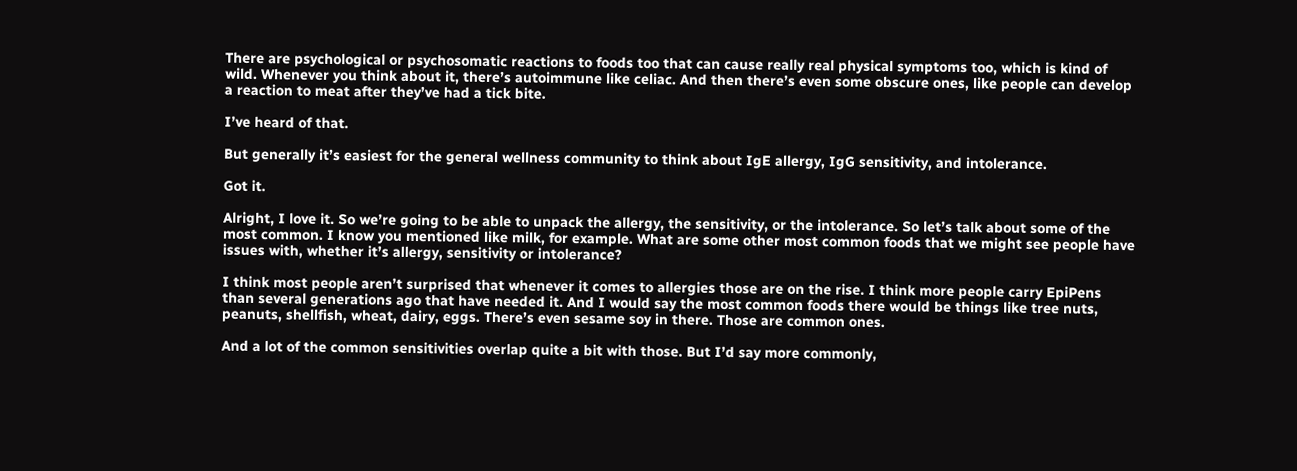There are psychological or psychosomatic reactions to foods too that can cause really real physical symptoms too, which is kind of wild. Whenever you think about it, there’s autoimmune like celiac. And then there’s even some obscure ones, like people can develop a reaction to meat after they’ve had a tick bite.

I’ve heard of that.

But generally it’s easiest for the general wellness community to think about IgE allergy, IgG sensitivity, and intolerance.

Got it.

Alright, I love it. So we’re going to be able to unpack the allergy, the sensitivity, or the intolerance. So let’s talk about some of the most common. I know you mentioned like milk, for example. What are some other most common foods that we might see people have issues with, whether it’s allergy, sensitivity or intolerance?

I think most people aren’t surprised that whenever it comes to allergies those are on the rise. I think more people carry EpiPens than several generations ago that have needed it. And I would say the most common foods there would be things like tree nuts, peanuts, shellfish, wheat, dairy, eggs. There’s even sesame soy in there. Those are common ones.

And a lot of the common sensitivities overlap quite a bit with those. But I’d say more commonly,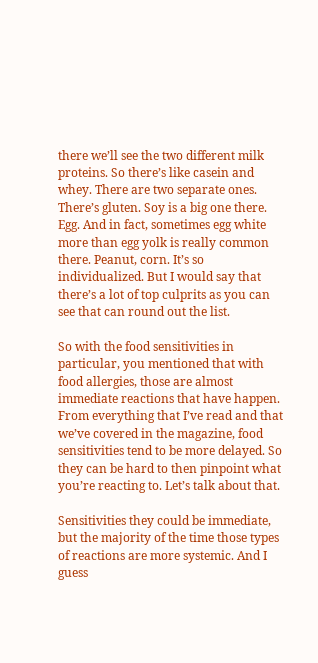there we’ll see the two different milk proteins. So there’s like casein and whey. There are two separate ones. There’s gluten. Soy is a big one there. Egg. And in fact, sometimes egg white more than egg yolk is really common there. Peanut, corn. It’s so individualized. But I would say that there’s a lot of top culprits as you can see that can round out the list.

So with the food sensitivities in particular, you mentioned that with food allergies, those are almost immediate reactions that have happen. From everything that I’ve read and that we’ve covered in the magazine, food sensitivities tend to be more delayed. So they can be hard to then pinpoint what you’re reacting to. Let’s talk about that.

Sensitivities they could be immediate, but the majority of the time those types of reactions are more systemic. And I guess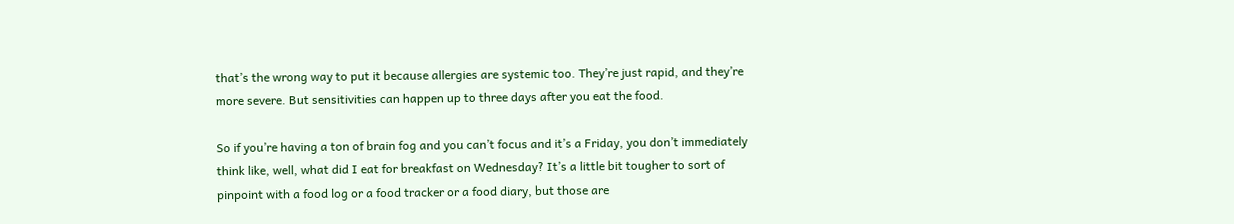that’s the wrong way to put it because allergies are systemic too. They’re just rapid, and they’re more severe. But sensitivities can happen up to three days after you eat the food.

So if you’re having a ton of brain fog and you can’t focus and it’s a Friday, you don’t immediately think like, well, what did I eat for breakfast on Wednesday? It’s a little bit tougher to sort of pinpoint with a food log or a food tracker or a food diary, but those are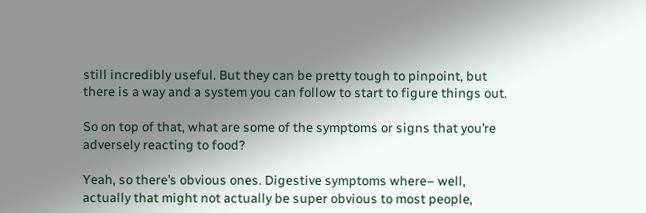still incredibly useful. But they can be pretty tough to pinpoint, but there is a way and a system you can follow to start to figure things out.

So on top of that, what are some of the symptoms or signs that you’re adversely reacting to food?

Yeah, so there’s obvious ones. Digestive symptoms where– well, actually that might not actually be super obvious to most people,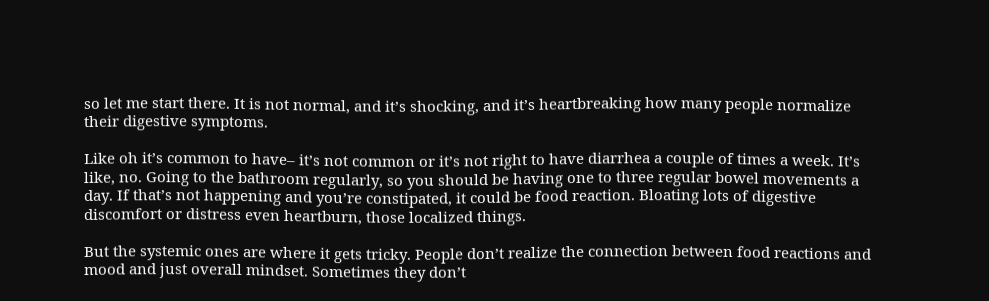so let me start there. It is not normal, and it’s shocking, and it’s heartbreaking how many people normalize their digestive symptoms.

Like oh it’s common to have– it’s not common or it’s not right to have diarrhea a couple of times a week. It’s like, no. Going to the bathroom regularly, so you should be having one to three regular bowel movements a day. If that’s not happening and you’re constipated, it could be food reaction. Bloating lots of digestive discomfort or distress even heartburn, those localized things.

But the systemic ones are where it gets tricky. People don’t realize the connection between food reactions and mood and just overall mindset. Sometimes they don’t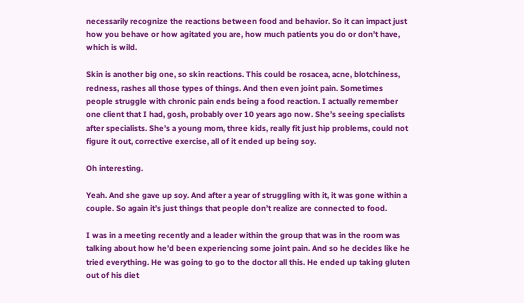necessarily recognize the reactions between food and behavior. So it can impact just how you behave or how agitated you are, how much patients you do or don’t have, which is wild.

Skin is another big one, so skin reactions. This could be rosacea, acne, blotchiness, redness, rashes all those types of things. And then even joint pain. Sometimes people struggle with chronic pain ends being a food reaction. I actually remember one client that I had, gosh, probably over 10 years ago now. She’s seeing specialists after specialists. She’s a young mom, three kids, really fit just hip problems, could not figure it out, corrective exercise, all of it ended up being soy.

Oh interesting.

Yeah. And she gave up soy. And after a year of struggling with it, it was gone within a couple. So again it’s just things that people don’t realize are connected to food.

I was in a meeting recently and a leader within the group that was in the room was talking about how he’d been experiencing some joint pain. And so he decides like he tried everything. He was going to go to the doctor all this. He ended up taking gluten out of his diet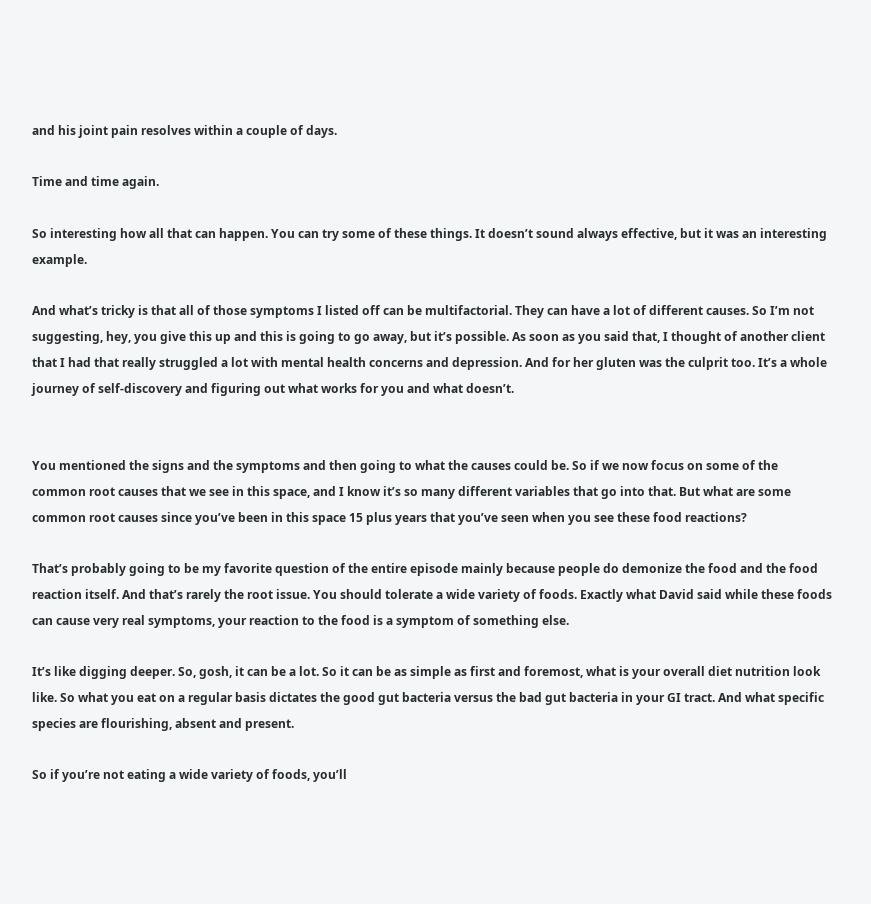and his joint pain resolves within a couple of days.

Time and time again.

So interesting how all that can happen. You can try some of these things. It doesn’t sound always effective, but it was an interesting example.

And what’s tricky is that all of those symptoms I listed off can be multifactorial. They can have a lot of different causes. So I’m not suggesting, hey, you give this up and this is going to go away, but it’s possible. As soon as you said that, I thought of another client that I had that really struggled a lot with mental health concerns and depression. And for her gluten was the culprit too. It’s a whole journey of self-discovery and figuring out what works for you and what doesn’t.


You mentioned the signs and the symptoms and then going to what the causes could be. So if we now focus on some of the common root causes that we see in this space, and I know it’s so many different variables that go into that. But what are some common root causes since you’ve been in this space 15 plus years that you’ve seen when you see these food reactions?

That’s probably going to be my favorite question of the entire episode mainly because people do demonize the food and the food reaction itself. And that’s rarely the root issue. You should tolerate a wide variety of foods. Exactly what David said while these foods can cause very real symptoms, your reaction to the food is a symptom of something else.

It’s like digging deeper. So, gosh, it can be a lot. So it can be as simple as first and foremost, what is your overall diet nutrition look like. So what you eat on a regular basis dictates the good gut bacteria versus the bad gut bacteria in your GI tract. And what specific species are flourishing, absent and present.

So if you’re not eating a wide variety of foods, you’ll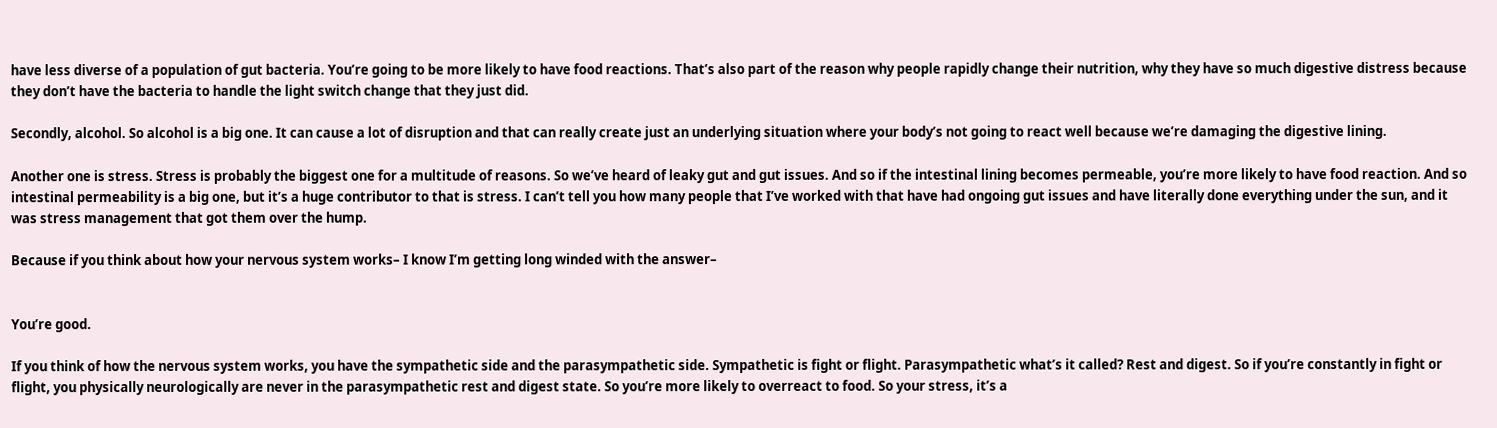have less diverse of a population of gut bacteria. You’re going to be more likely to have food reactions. That’s also part of the reason why people rapidly change their nutrition, why they have so much digestive distress because they don’t have the bacteria to handle the light switch change that they just did.

Secondly, alcohol. So alcohol is a big one. It can cause a lot of disruption and that can really create just an underlying situation where your body’s not going to react well because we’re damaging the digestive lining.

Another one is stress. Stress is probably the biggest one for a multitude of reasons. So we’ve heard of leaky gut and gut issues. And so if the intestinal lining becomes permeable, you’re more likely to have food reaction. And so intestinal permeability is a big one, but it’s a huge contributor to that is stress. I can’t tell you how many people that I’ve worked with that have had ongoing gut issues and have literally done everything under the sun, and it was stress management that got them over the hump.

Because if you think about how your nervous system works– I know I’m getting long winded with the answer–


You’re good.

If you think of how the nervous system works, you have the sympathetic side and the parasympathetic side. Sympathetic is fight or flight. Parasympathetic what’s it called? Rest and digest. So if you’re constantly in fight or flight, you physically neurologically are never in the parasympathetic rest and digest state. So you’re more likely to overreact to food. So your stress, it’s a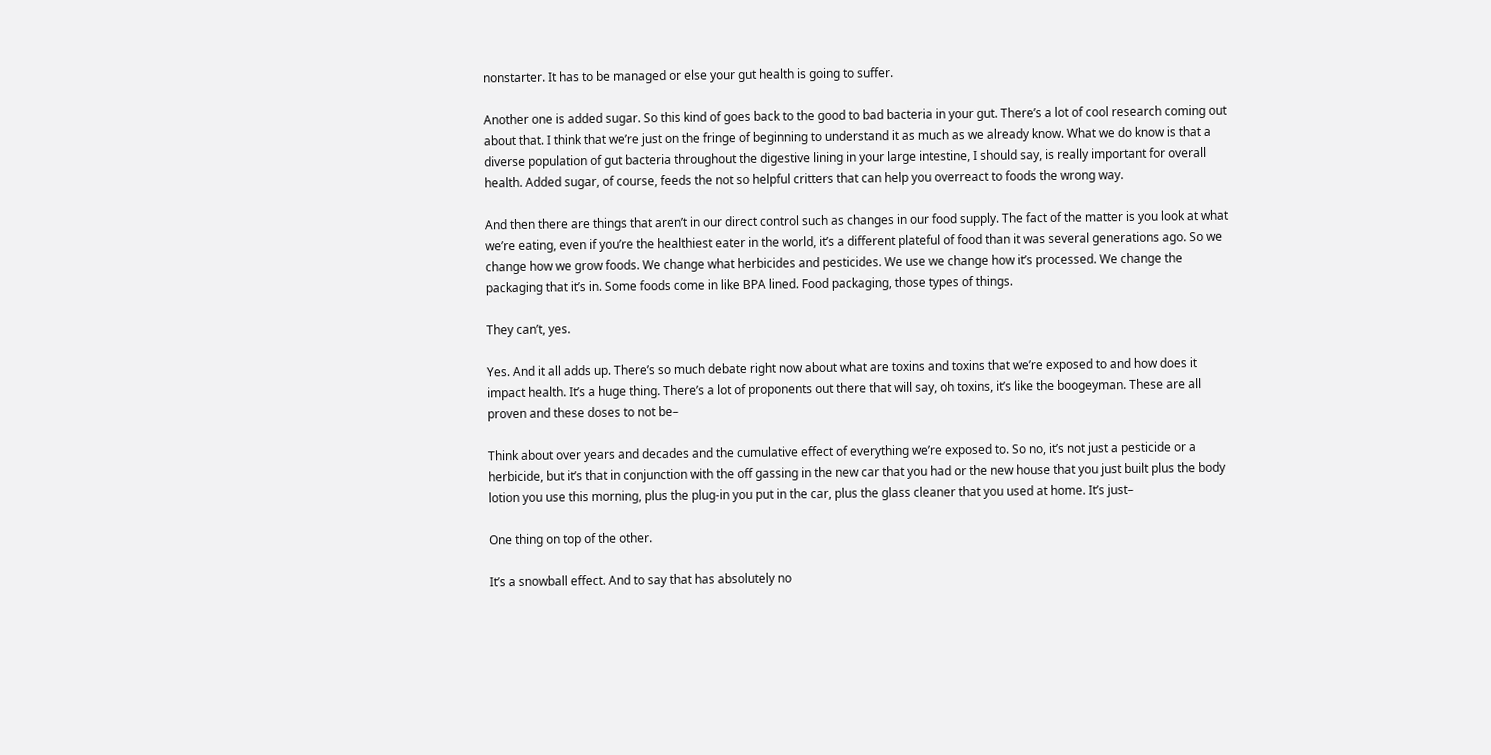nonstarter. It has to be managed or else your gut health is going to suffer.

Another one is added sugar. So this kind of goes back to the good to bad bacteria in your gut. There’s a lot of cool research coming out about that. I think that we’re just on the fringe of beginning to understand it as much as we already know. What we do know is that a diverse population of gut bacteria throughout the digestive lining in your large intestine, I should say, is really important for overall health. Added sugar, of course, feeds the not so helpful critters that can help you overreact to foods the wrong way.

And then there are things that aren’t in our direct control such as changes in our food supply. The fact of the matter is you look at what we’re eating, even if you’re the healthiest eater in the world, it’s a different plateful of food than it was several generations ago. So we change how we grow foods. We change what herbicides and pesticides. We use we change how it’s processed. We change the packaging that it’s in. Some foods come in like BPA lined. Food packaging, those types of things.

They can’t, yes.

Yes. And it all adds up. There’s so much debate right now about what are toxins and toxins that we’re exposed to and how does it impact health. It’s a huge thing. There’s a lot of proponents out there that will say, oh toxins, it’s like the boogeyman. These are all proven and these doses to not be–

Think about over years and decades and the cumulative effect of everything we’re exposed to. So no, it’s not just a pesticide or a herbicide, but it’s that in conjunction with the off gassing in the new car that you had or the new house that you just built plus the body lotion you use this morning, plus the plug-in you put in the car, plus the glass cleaner that you used at home. It’s just–

One thing on top of the other.

It’s a snowball effect. And to say that has absolutely no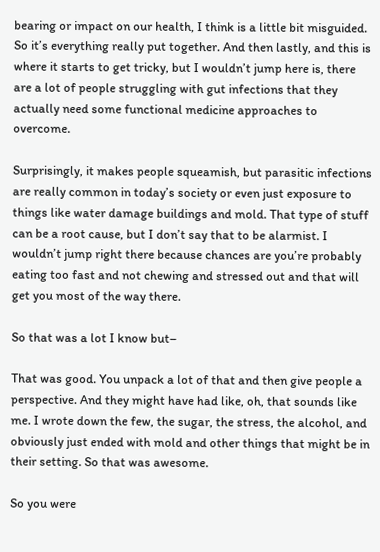bearing or impact on our health, I think is a little bit misguided. So it’s everything really put together. And then lastly, and this is where it starts to get tricky, but I wouldn’t jump here is, there are a lot of people struggling with gut infections that they actually need some functional medicine approaches to overcome.

Surprisingly, it makes people squeamish, but parasitic infections are really common in today’s society or even just exposure to things like water damage buildings and mold. That type of stuff can be a root cause, but I don’t say that to be alarmist. I wouldn’t jump right there because chances are you’re probably eating too fast and not chewing and stressed out and that will get you most of the way there.

So that was a lot I know but–

That was good. You unpack a lot of that and then give people a perspective. And they might have had like, oh, that sounds like me. I wrote down the few, the sugar, the stress, the alcohol, and obviously just ended with mold and other things that might be in their setting. So that was awesome.

So you were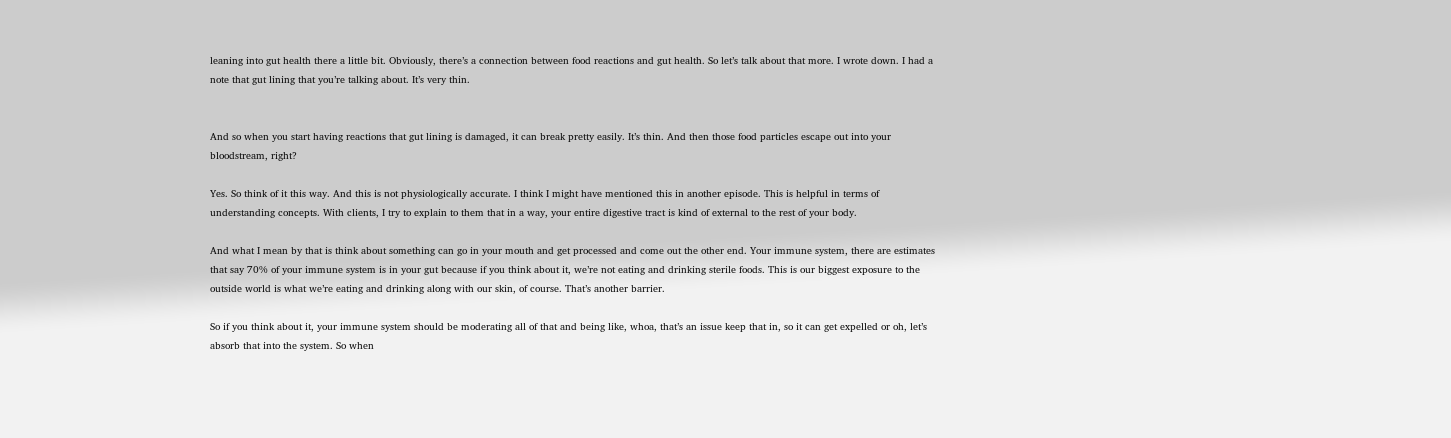leaning into gut health there a little bit. Obviously, there’s a connection between food reactions and gut health. So let’s talk about that more. I wrote down. I had a note that gut lining that you’re talking about. It’s very thin.


And so when you start having reactions that gut lining is damaged, it can break pretty easily. It’s thin. And then those food particles escape out into your bloodstream, right?

Yes. So think of it this way. And this is not physiologically accurate. I think I might have mentioned this in another episode. This is helpful in terms of understanding concepts. With clients, I try to explain to them that in a way, your entire digestive tract is kind of external to the rest of your body.

And what I mean by that is think about something can go in your mouth and get processed and come out the other end. Your immune system, there are estimates that say 70% of your immune system is in your gut because if you think about it, we’re not eating and drinking sterile foods. This is our biggest exposure to the outside world is what we’re eating and drinking along with our skin, of course. That’s another barrier.

So if you think about it, your immune system should be moderating all of that and being like, whoa, that’s an issue keep that in, so it can get expelled or oh, let’s absorb that into the system. So when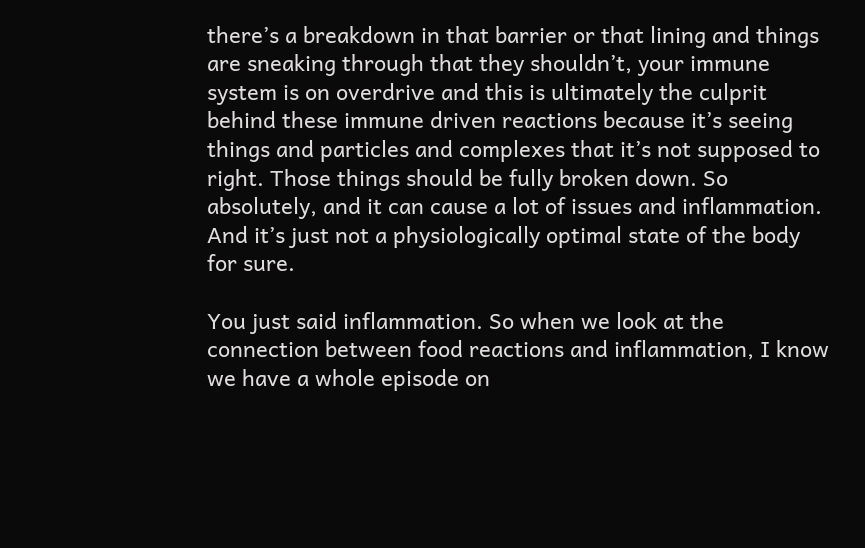there’s a breakdown in that barrier or that lining and things are sneaking through that they shouldn’t, your immune system is on overdrive and this is ultimately the culprit behind these immune driven reactions because it’s seeing things and particles and complexes that it’s not supposed to right. Those things should be fully broken down. So absolutely, and it can cause a lot of issues and inflammation. And it’s just not a physiologically optimal state of the body for sure.

You just said inflammation. So when we look at the connection between food reactions and inflammation, I know we have a whole episode on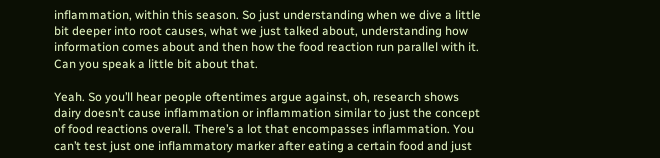inflammation, within this season. So just understanding when we dive a little bit deeper into root causes, what we just talked about, understanding how information comes about and then how the food reaction run parallel with it. Can you speak a little bit about that.

Yeah. So you’ll hear people oftentimes argue against, oh, research shows dairy doesn’t cause inflammation or inflammation similar to just the concept of food reactions overall. There’s a lot that encompasses inflammation. You can’t test just one inflammatory marker after eating a certain food and just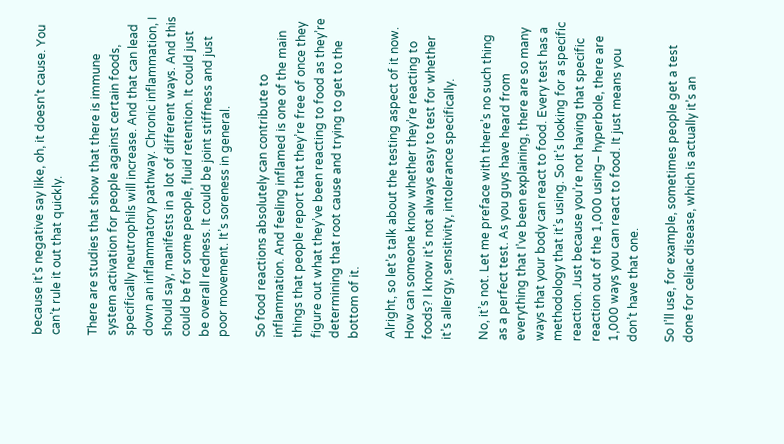because it’s negative say like, oh, it doesn’t cause. You can’t rule it out that quickly.

There are studies that show that there is immune system activation for people against certain foods, specifically neutrophils will increase. And that can lead down an inflammatory pathway. Chronic inflammation, I should say, manifests in a lot of different ways. And this could be for some people, fluid retention. It could just be overall redness. It could be joint stiffness and just poor movement. It’s soreness in general.

So food reactions absolutely can contribute to inflammation. And feeling inflamed is one of the main things that people report that they’re free of once they figure out what they’ve been reacting to food as they’re determining that root cause and trying to get to the bottom of it.

Alright, so let’s talk about the testing aspect of it now. How can someone know whether they’re reacting to foods? I know it’s not always easy to test for whether it’s allergy, sensitivity, intolerance specifically.

No, it’s not. Let me preface with there’s no such thing as a perfect test. As you guys have heard from everything that I’ve been explaining, there are so many ways that your body can react to food. Every test has a methodology that it’s using. So it’s looking for a specific reaction. Just because you’re not having that specific reaction out of the 1,000 using– hyperbole, there are 1,000 ways you can react to food. It just means you don’t have that one.

So I’ll use, for example, sometimes people get a test done for celiac disease, which is actually it’s an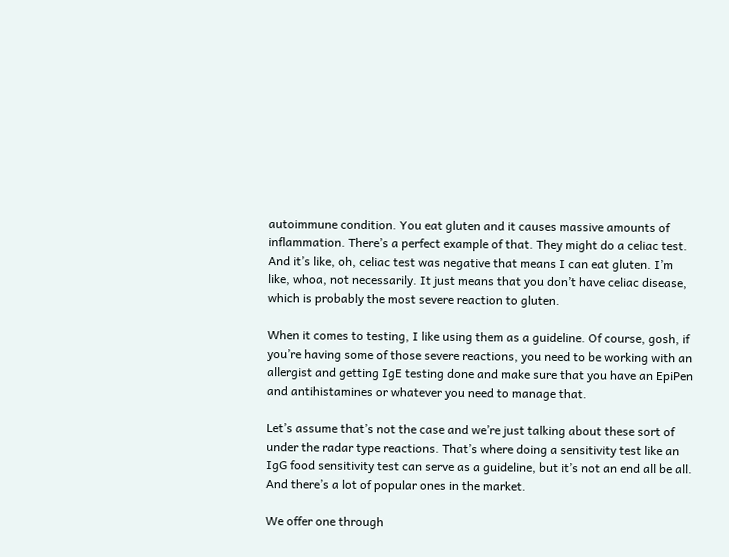autoimmune condition. You eat gluten and it causes massive amounts of inflammation. There’s a perfect example of that. They might do a celiac test. And it’s like, oh, celiac test was negative that means I can eat gluten. I’m like, whoa, not necessarily. It just means that you don’t have celiac disease, which is probably the most severe reaction to gluten.

When it comes to testing, I like using them as a guideline. Of course, gosh, if you’re having some of those severe reactions, you need to be working with an allergist and getting IgE testing done and make sure that you have an EpiPen and antihistamines or whatever you need to manage that.

Let’s assume that’s not the case and we’re just talking about these sort of under the radar type reactions. That’s where doing a sensitivity test like an IgG food sensitivity test can serve as a guideline, but it’s not an end all be all. And there’s a lot of popular ones in the market.

We offer one through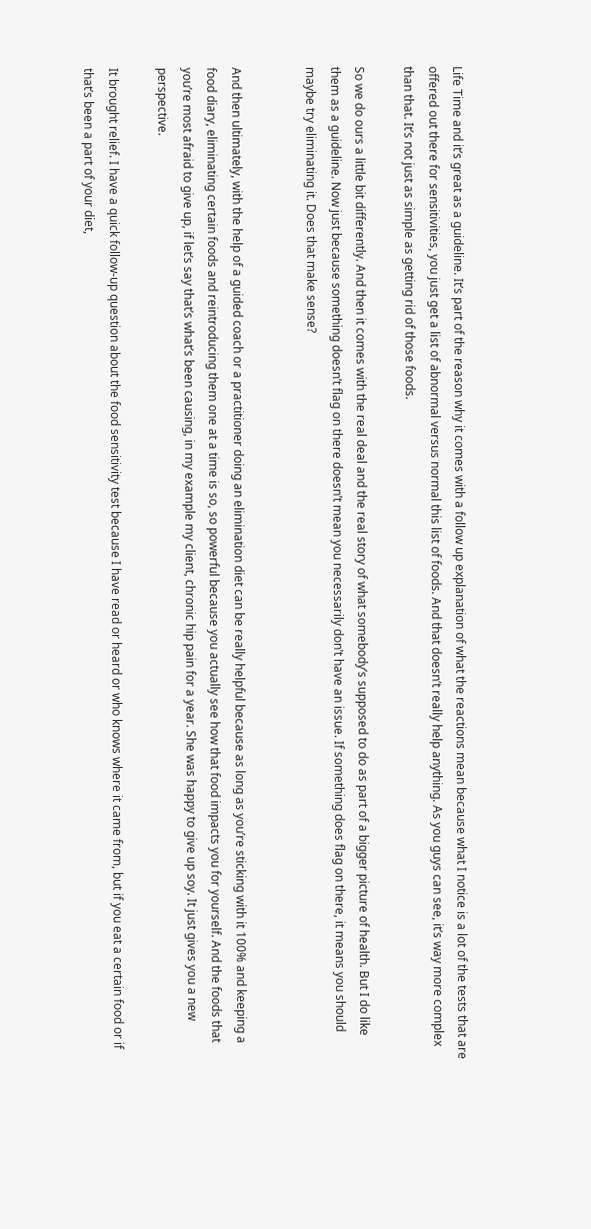Life Time and it’s great as a guideline. It’s part of the reason why it comes with a follow up explanation of what the reactions mean because what I notice is a lot of the tests that are offered out there for sensitivities, you just get a list of abnormal versus normal this list of foods. And that doesn’t really help anything. As you guys can see, it’s way more complex than that. It’s not just as simple as getting rid of those foods.

So we do ours a little bit differently. And then it comes with the real deal and the real story of what somebody’s supposed to do as part of a bigger picture of health. But I do like them as a guideline. Now just because something doesn’t flag on there doesn’t mean you necessarily don’t have an issue. If something does flag on there, it means you should maybe try eliminating it. Does that make sense?


And then ultimately, with the help of a guided coach or a practitioner doing an elimination diet can be really helpful because as long as you’re sticking with it 100% and keeping a food diary, eliminating certain foods and reintroducing them one at a time is so, so powerful because you actually see how that food impacts you for yourself. And the foods that you’re most afraid to give up, if let’s say that’s what’s been causing, in my example my client, chronic hip pain for a year. She was happy to give up soy. It just gives you a new perspective.

It brought relief. I have a quick follow-up question about the food sensitivity test because I have read or heard or who knows where it came from, but if you eat a certain food or if that’s been a part of your diet,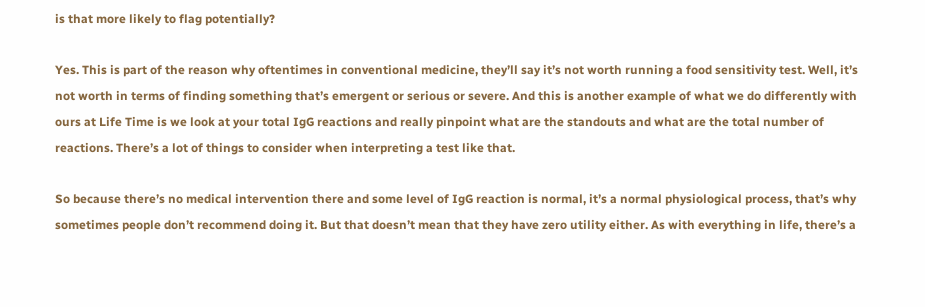is that more likely to flag potentially?

Yes. This is part of the reason why oftentimes in conventional medicine, they’ll say it’s not worth running a food sensitivity test. Well, it’s not worth in terms of finding something that’s emergent or serious or severe. And this is another example of what we do differently with ours at Life Time is we look at your total IgG reactions and really pinpoint what are the standouts and what are the total number of reactions. There’s a lot of things to consider when interpreting a test like that.

So because there’s no medical intervention there and some level of IgG reaction is normal, it’s a normal physiological process, that’s why sometimes people don’t recommend doing it. But that doesn’t mean that they have zero utility either. As with everything in life, there’s a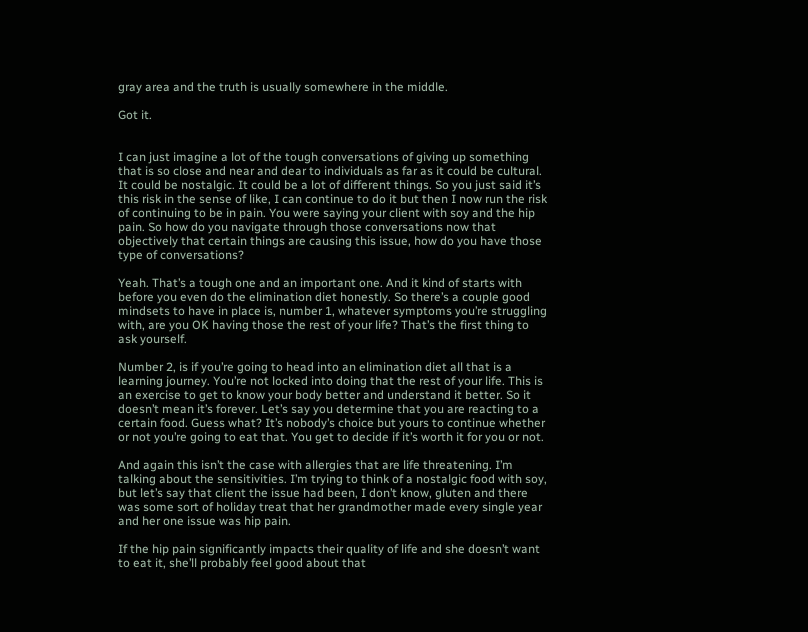gray area and the truth is usually somewhere in the middle.

Got it.


I can just imagine a lot of the tough conversations of giving up something that is so close and near and dear to individuals as far as it could be cultural. It could be nostalgic. It could be a lot of different things. So you just said it’s this risk in the sense of like, I can continue to do it but then I now run the risk of continuing to be in pain. You were saying your client with soy and the hip pain. So how do you navigate through those conversations now that objectively that certain things are causing this issue, how do you have those type of conversations?

Yeah. That’s a tough one and an important one. And it kind of starts with before you even do the elimination diet honestly. So there’s a couple good mindsets to have in place is, number 1, whatever symptoms you’re struggling with, are you OK having those the rest of your life? That’s the first thing to ask yourself.

Number 2, is if you’re going to head into an elimination diet all that is a learning journey. You’re not locked into doing that the rest of your life. This is an exercise to get to know your body better and understand it better. So it doesn’t mean it’s forever. Let’s say you determine that you are reacting to a certain food. Guess what? It’s nobody’s choice but yours to continue whether or not you’re going to eat that. You get to decide if it’s worth it for you or not.

And again this isn’t the case with allergies that are life threatening. I’m talking about the sensitivities. I’m trying to think of a nostalgic food with soy, but let’s say that client the issue had been, I don’t know, gluten and there was some sort of holiday treat that her grandmother made every single year and her one issue was hip pain.

If the hip pain significantly impacts their quality of life and she doesn’t want to eat it, she’ll probably feel good about that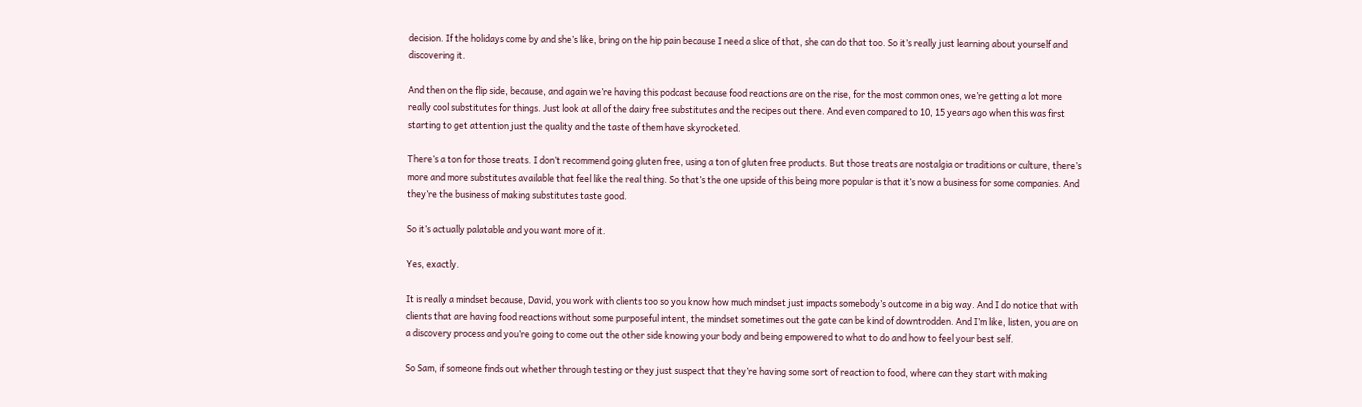decision. If the holidays come by and she’s like, bring on the hip pain because I need a slice of that, she can do that too. So it’s really just learning about yourself and discovering it.

And then on the flip side, because, and again we’re having this podcast because food reactions are on the rise, for the most common ones, we’re getting a lot more really cool substitutes for things. Just look at all of the dairy free substitutes and the recipes out there. And even compared to 10, 15 years ago when this was first starting to get attention just the quality and the taste of them have skyrocketed.

There’s a ton for those treats. I don’t recommend going gluten free, using a ton of gluten free products. But those treats are nostalgia or traditions or culture, there’s more and more substitutes available that feel like the real thing. So that’s the one upside of this being more popular is that it’s now a business for some companies. And they’re the business of making substitutes taste good.

So it’s actually palatable and you want more of it.

Yes, exactly.

It is really a mindset because, David, you work with clients too so you know how much mindset just impacts somebody’s outcome in a big way. And I do notice that with clients that are having food reactions without some purposeful intent, the mindset sometimes out the gate can be kind of downtrodden. And I’m like, listen, you are on a discovery process and you’re going to come out the other side knowing your body and being empowered to what to do and how to feel your best self.

So Sam, if someone finds out whether through testing or they just suspect that they’re having some sort of reaction to food, where can they start with making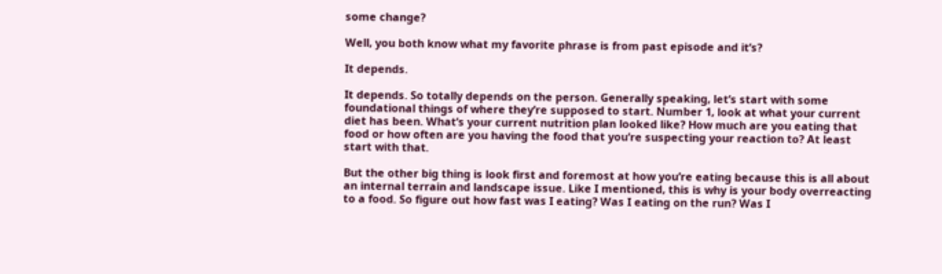some change?

Well, you both know what my favorite phrase is from past episode and it’s?

It depends.

It depends. So totally depends on the person. Generally speaking, let’s start with some foundational things of where they’re supposed to start. Number 1, look at what your current diet has been. What’s your current nutrition plan looked like? How much are you eating that food or how often are you having the food that you’re suspecting your reaction to? At least start with that.

But the other big thing is look first and foremost at how you’re eating because this is all about an internal terrain and landscape issue. Like I mentioned, this is why is your body overreacting to a food. So figure out how fast was I eating? Was I eating on the run? Was I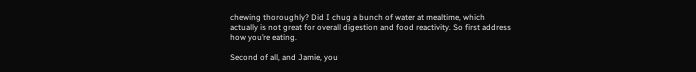chewing thoroughly? Did I chug a bunch of water at mealtime, which actually is not great for overall digestion and food reactivity. So first address how you’re eating.

Second of all, and Jamie, you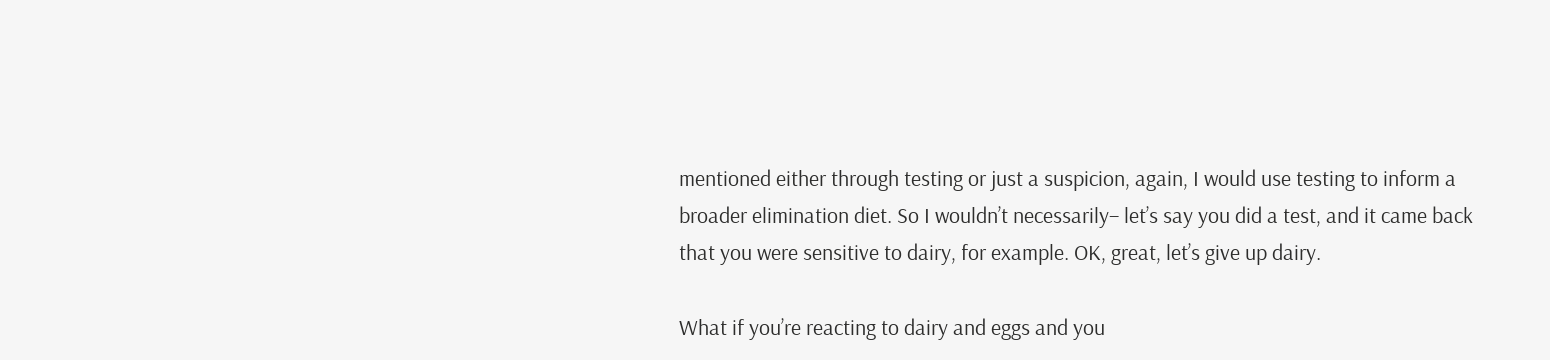mentioned either through testing or just a suspicion, again, I would use testing to inform a broader elimination diet. So I wouldn’t necessarily– let’s say you did a test, and it came back that you were sensitive to dairy, for example. OK, great, let’s give up dairy.

What if you’re reacting to dairy and eggs and you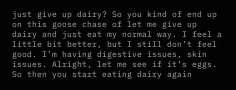just give up dairy? So you kind of end up on this goose chase of let me give up dairy and just eat my normal way. I feel a little bit better, but I still don’t feel good. I’m having digestive issues, skin issues. Alright, let me see if it’s eggs. So then you start eating dairy again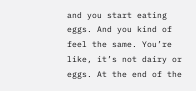and you start eating eggs. And you kind of feel the same. You’re like, it’s not dairy or eggs. At the end of the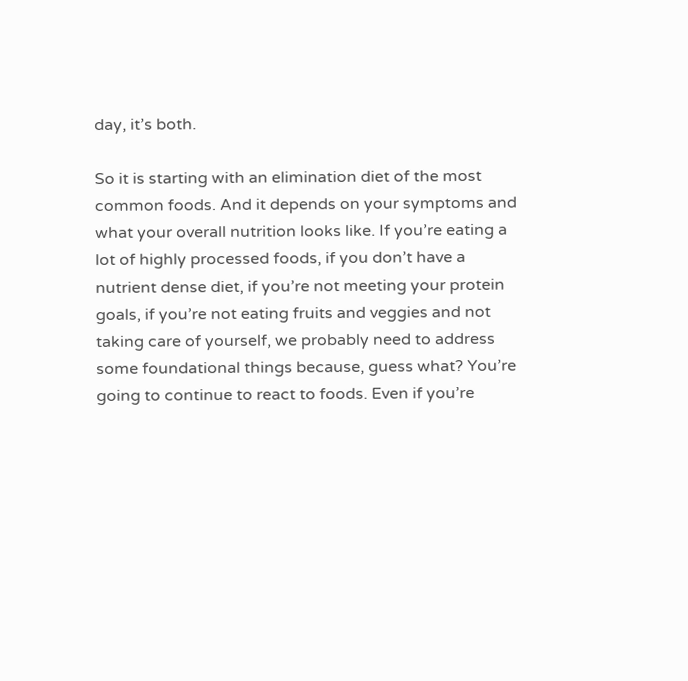day, it’s both.

So it is starting with an elimination diet of the most common foods. And it depends on your symptoms and what your overall nutrition looks like. If you’re eating a lot of highly processed foods, if you don’t have a nutrient dense diet, if you’re not meeting your protein goals, if you’re not eating fruits and veggies and not taking care of yourself, we probably need to address some foundational things because, guess what? You’re going to continue to react to foods. Even if you’re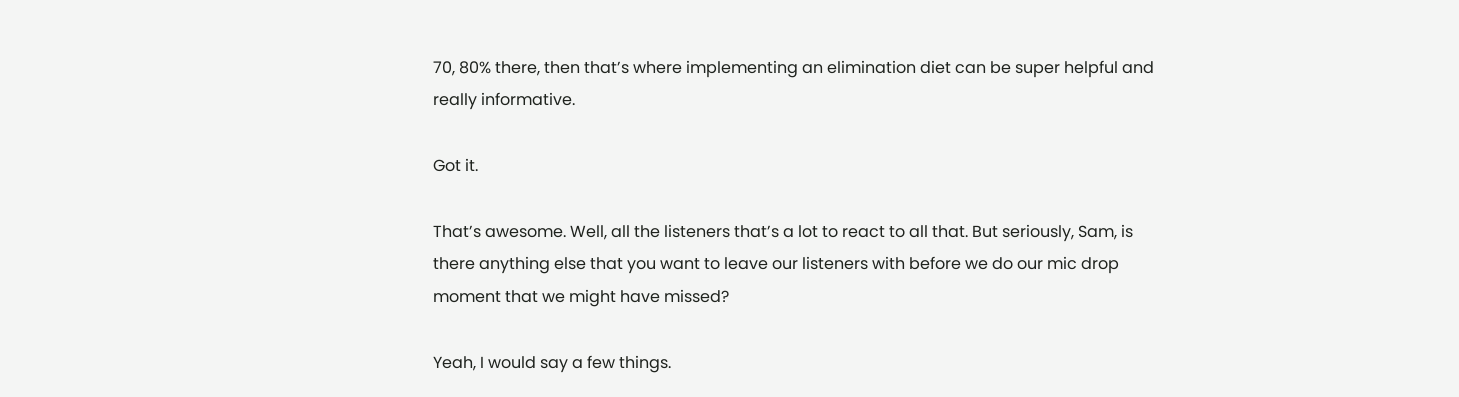70, 80% there, then that’s where implementing an elimination diet can be super helpful and really informative.

Got it.

That’s awesome. Well, all the listeners that’s a lot to react to all that. But seriously, Sam, is there anything else that you want to leave our listeners with before we do our mic drop moment that we might have missed?

Yeah, I would say a few things.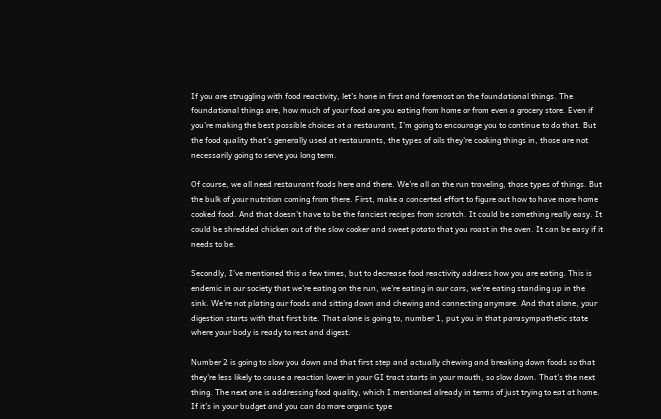If you are struggling with food reactivity, let’s hone in first and foremost on the foundational things. The foundational things are, how much of your food are you eating from home or from even a grocery store. Even if you’re making the best possible choices at a restaurant, I’m going to encourage you to continue to do that. But the food quality that’s generally used at restaurants, the types of oils they’re cooking things in, those are not necessarily going to serve you long term.

Of course, we all need restaurant foods here and there. We’re all on the run traveling, those types of things. But the bulk of your nutrition coming from there. First, make a concerted effort to figure out how to have more home cooked food. And that doesn’t have to be the fanciest recipes from scratch. It could be something really easy. It could be shredded chicken out of the slow cooker and sweet potato that you roast in the oven. It can be easy if it needs to be.

Secondly, I’ve mentioned this a few times, but to decrease food reactivity address how you are eating. This is endemic in our society that we’re eating on the run, we’re eating in our cars, we’re eating standing up in the sink. We’re not plating our foods and sitting down and chewing and connecting anymore. And that alone, your digestion starts with that first bite. That alone is going to, number 1, put you in that parasympathetic state where your body is ready to rest and digest.

Number 2 is going to slow you down and that first step and actually chewing and breaking down foods so that they’re less likely to cause a reaction lower in your GI tract starts in your mouth, so slow down. That’s the next thing. The next one is addressing food quality, which I mentioned already in terms of just trying to eat at home. If it’s in your budget and you can do more organic type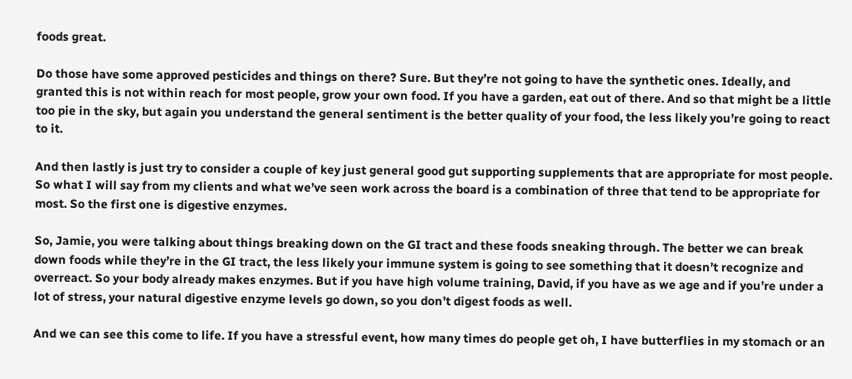foods great.

Do those have some approved pesticides and things on there? Sure. But they’re not going to have the synthetic ones. Ideally, and granted this is not within reach for most people, grow your own food. If you have a garden, eat out of there. And so that might be a little too pie in the sky, but again you understand the general sentiment is the better quality of your food, the less likely you’re going to react to it.

And then lastly is just try to consider a couple of key just general good gut supporting supplements that are appropriate for most people. So what I will say from my clients and what we’ve seen work across the board is a combination of three that tend to be appropriate for most. So the first one is digestive enzymes.

So, Jamie, you were talking about things breaking down on the GI tract and these foods sneaking through. The better we can break down foods while they’re in the GI tract, the less likely your immune system is going to see something that it doesn’t recognize and overreact. So your body already makes enzymes. But if you have high volume training, David, if you have as we age and if you’re under a lot of stress, your natural digestive enzyme levels go down, so you don’t digest foods as well.

And we can see this come to life. If you have a stressful event, how many times do people get oh, I have butterflies in my stomach or an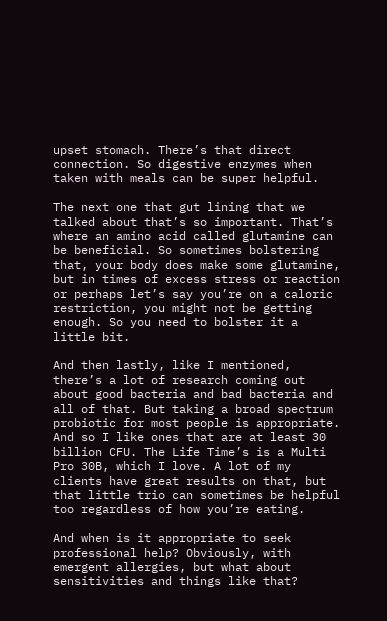upset stomach. There’s that direct connection. So digestive enzymes when taken with meals can be super helpful.

The next one that gut lining that we talked about that’s so important. That’s where an amino acid called glutamine can be beneficial. So sometimes bolstering that, your body does make some glutamine, but in times of excess stress or reaction or perhaps let’s say you’re on a caloric restriction, you might not be getting enough. So you need to bolster it a little bit.

And then lastly, like I mentioned, there’s a lot of research coming out about good bacteria and bad bacteria and all of that. But taking a broad spectrum probiotic for most people is appropriate. And so I like ones that are at least 30 billion CFU. The Life Time’s is a Multi Pro 30B, which I love. A lot of my clients have great results on that, but that little trio can sometimes be helpful too regardless of how you’re eating.

And when is it appropriate to seek professional help? Obviously, with emergent allergies, but what about sensitivities and things like that?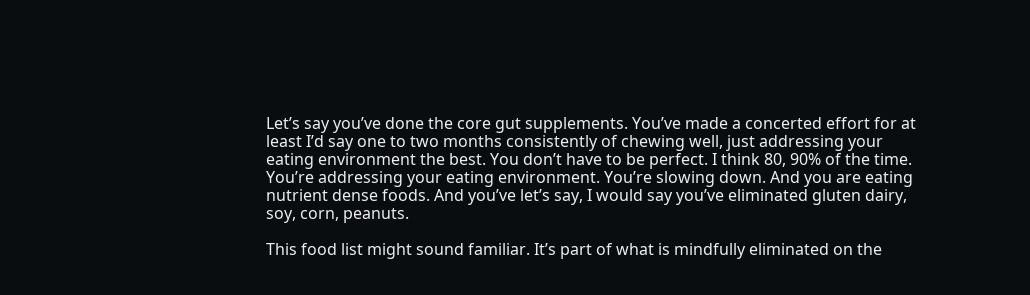Let’s say you’ve done the core gut supplements. You’ve made a concerted effort for at least I’d say one to two months consistently of chewing well, just addressing your eating environment the best. You don’t have to be perfect. I think 80, 90% of the time. You’re addressing your eating environment. You’re slowing down. And you are eating nutrient dense foods. And you’ve let’s say, I would say you’ve eliminated gluten dairy, soy, corn, peanuts.

This food list might sound familiar. It’s part of what is mindfully eliminated on the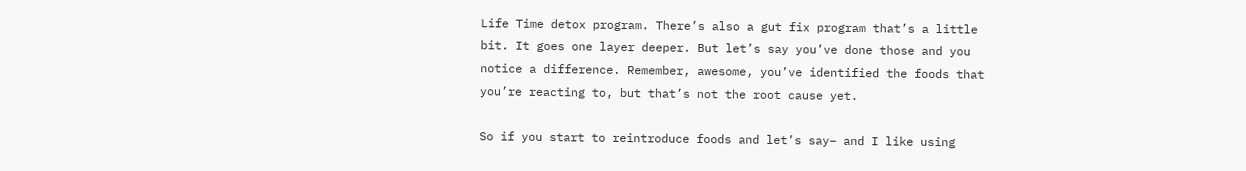Life Time detox program. There’s also a gut fix program that’s a little bit. It goes one layer deeper. But let’s say you’ve done those and you notice a difference. Remember, awesome, you’ve identified the foods that you’re reacting to, but that’s not the root cause yet.

So if you start to reintroduce foods and let’s say– and I like using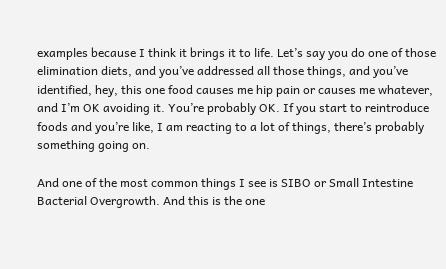examples because I think it brings it to life. Let’s say you do one of those elimination diets, and you’ve addressed all those things, and you’ve identified, hey, this one food causes me hip pain or causes me whatever, and I’m OK avoiding it. You’re probably OK. If you start to reintroduce foods and you’re like, I am reacting to a lot of things, there’s probably something going on.

And one of the most common things I see is SIBO or Small Intestine Bacterial Overgrowth. And this is the one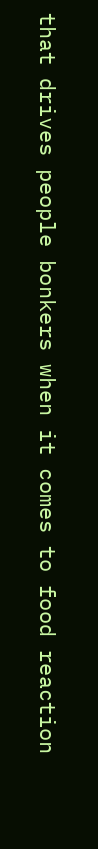that drives people bonkers when it comes to food reaction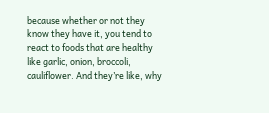because whether or not they know they have it, you tend to react to foods that are healthy like garlic, onion, broccoli, cauliflower. And they’re like, why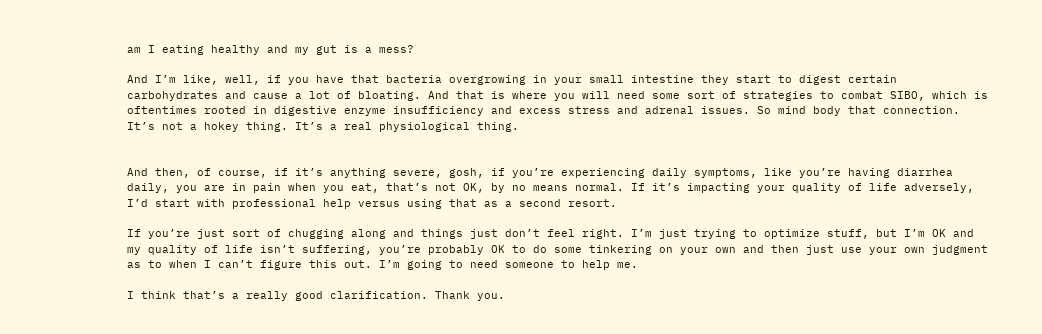am I eating healthy and my gut is a mess?

And I’m like, well, if you have that bacteria overgrowing in your small intestine they start to digest certain carbohydrates and cause a lot of bloating. And that is where you will need some sort of strategies to combat SIBO, which is oftentimes rooted in digestive enzyme insufficiency and excess stress and adrenal issues. So mind body that connection. It’s not a hokey thing. It’s a real physiological thing.


And then, of course, if it’s anything severe, gosh, if you’re experiencing daily symptoms, like you’re having diarrhea daily, you are in pain when you eat, that’s not OK, by no means normal. If it’s impacting your quality of life adversely, I’d start with professional help versus using that as a second resort.

If you’re just sort of chugging along and things just don’t feel right. I’m just trying to optimize stuff, but I’m OK and my quality of life isn’t suffering, you’re probably OK to do some tinkering on your own and then just use your own judgment as to when I can’t figure this out. I’m going to need someone to help me.

I think that’s a really good clarification. Thank you.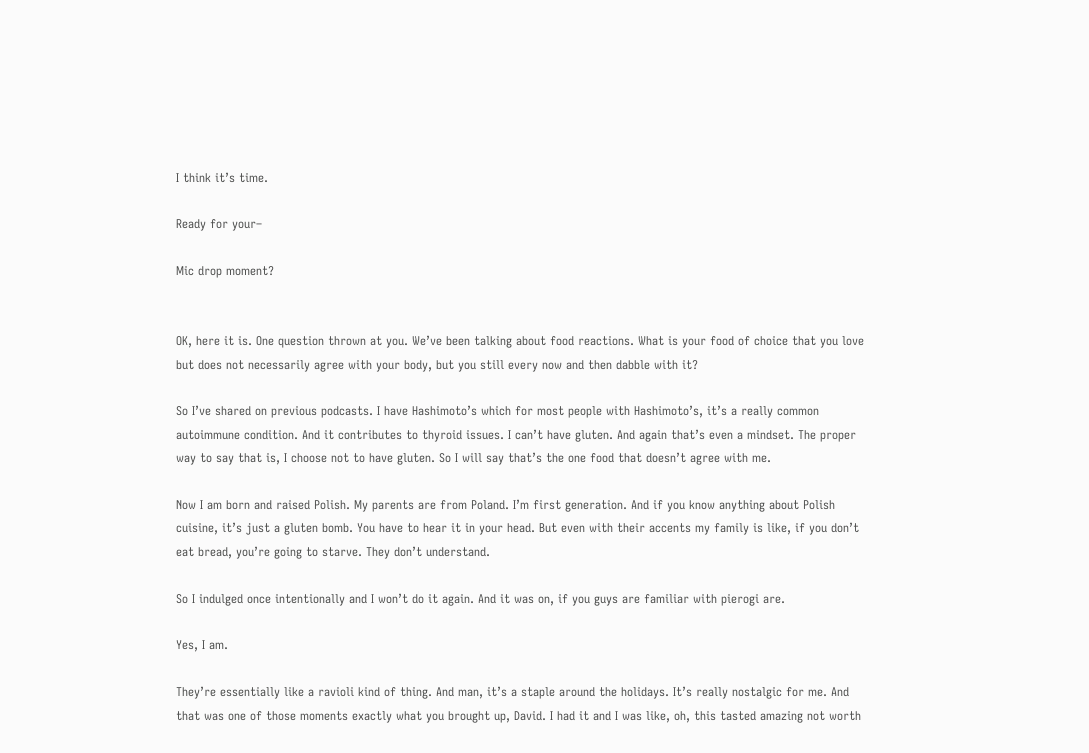I think it’s time.

Ready for your–

Mic drop moment?


OK, here it is. One question thrown at you. We’ve been talking about food reactions. What is your food of choice that you love but does not necessarily agree with your body, but you still every now and then dabble with it?

So I’ve shared on previous podcasts. I have Hashimoto’s which for most people with Hashimoto’s, it’s a really common autoimmune condition. And it contributes to thyroid issues. I can’t have gluten. And again that’s even a mindset. The proper way to say that is, I choose not to have gluten. So I will say that’s the one food that doesn’t agree with me.

Now I am born and raised Polish. My parents are from Poland. I’m first generation. And if you know anything about Polish cuisine, it’s just a gluten bomb. You have to hear it in your head. But even with their accents my family is like, if you don’t eat bread, you’re going to starve. They don’t understand.

So I indulged once intentionally and I won’t do it again. And it was on, if you guys are familiar with pierogi are.

Yes, I am.

They’re essentially like a ravioli kind of thing. And man, it’s a staple around the holidays. It’s really nostalgic for me. And that was one of those moments exactly what you brought up, David. I had it and I was like, oh, this tasted amazing not worth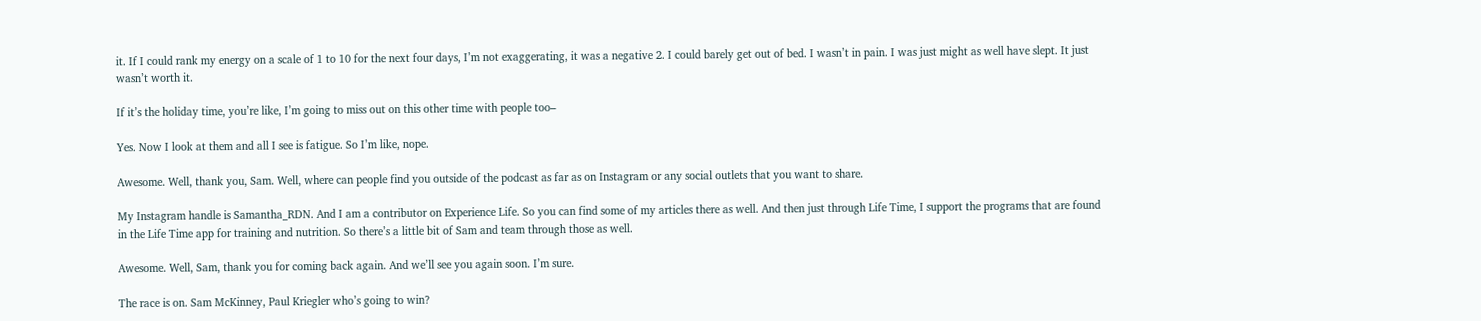it. If I could rank my energy on a scale of 1 to 10 for the next four days, I’m not exaggerating, it was a negative 2. I could barely get out of bed. I wasn’t in pain. I was just might as well have slept. It just wasn’t worth it.

If it’s the holiday time, you’re like, I’m going to miss out on this other time with people too–

Yes. Now I look at them and all I see is fatigue. So I’m like, nope.

Awesome. Well, thank you, Sam. Well, where can people find you outside of the podcast as far as on Instagram or any social outlets that you want to share.

My Instagram handle is Samantha_RDN. And I am a contributor on Experience Life. So you can find some of my articles there as well. And then just through Life Time, I support the programs that are found in the Life Time app for training and nutrition. So there’s a little bit of Sam and team through those as well.

Awesome. Well, Sam, thank you for coming back again. And we’ll see you again soon. I’m sure.

The race is on. Sam McKinney, Paul Kriegler who’s going to win?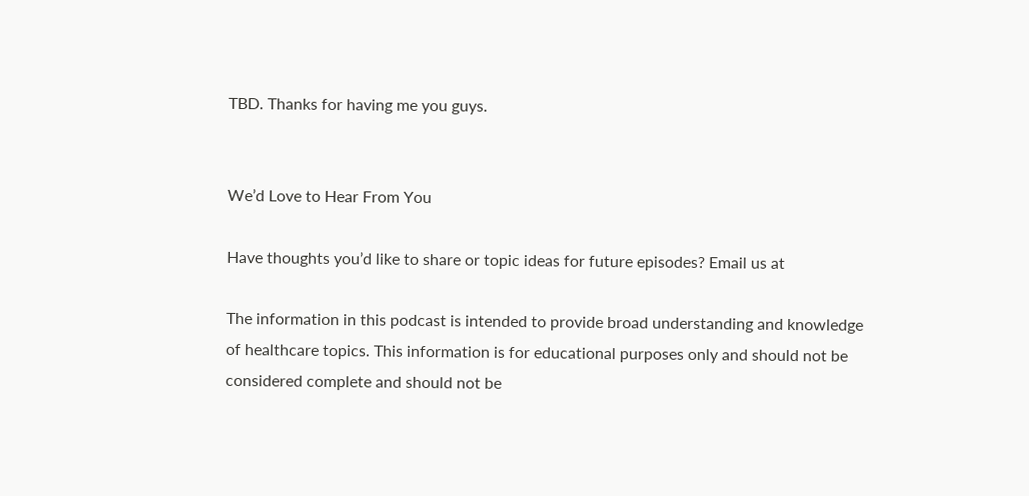TBD. Thanks for having me you guys.


We’d Love to Hear From You

Have thoughts you’d like to share or topic ideas for future episodes? Email us at

The information in this podcast is intended to provide broad understanding and knowledge of healthcare topics. This information is for educational purposes only and should not be considered complete and should not be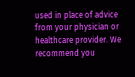used in place of advice from your physician or healthcare provider. We recommend you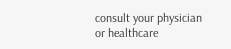consult your physician or healthcare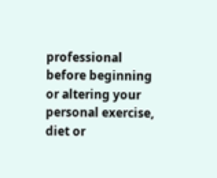professional before beginning or altering your personal exercise, diet or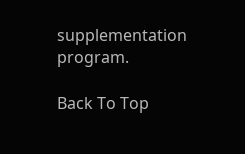supplementation program.

Back To Top